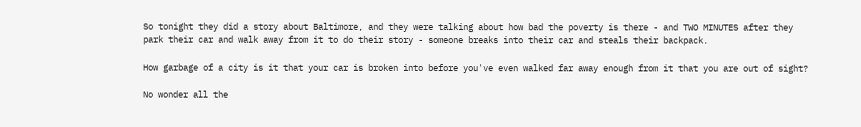So tonight they did a story about Baltimore, and they were talking about how bad the poverty is there - and TWO MINUTES after they park their car and walk away from it to do their story - someone breaks into their car and steals their backpack.

How garbage of a city is it that your car is broken into before you've even walked far away enough from it that you are out of sight?

No wonder all the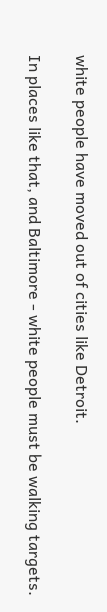white people have moved out of cities like Detroit.

In places like that, and Baltimore - white people must be walking targets.